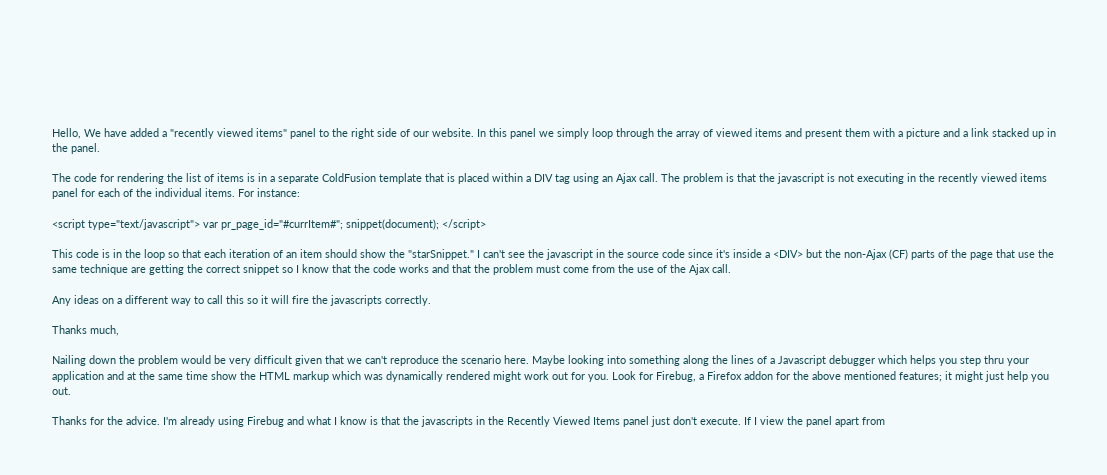Hello, We have added a "recently viewed items" panel to the right side of our website. In this panel we simply loop through the array of viewed items and present them with a picture and a link stacked up in the panel.

The code for rendering the list of items is in a separate ColdFusion template that is placed within a DIV tag using an Ajax call. The problem is that the javascript is not executing in the recently viewed items panel for each of the individual items. For instance:

<script type="text/javascript"> var pr_page_id="#currItem#"; snippet(document); </script>

This code is in the loop so that each iteration of an item should show the "starSnippet." I can't see the javascript in the source code since it's inside a <DIV> but the non-Ajax (CF) parts of the page that use the same technique are getting the correct snippet so I know that the code works and that the problem must come from the use of the Ajax call.

Any ideas on a different way to call this so it will fire the javascripts correctly.

Thanks much,

Nailing down the problem would be very difficult given that we can't reproduce the scenario here. Maybe looking into something along the lines of a Javascript debugger which helps you step thru your application and at the same time show the HTML markup which was dynamically rendered might work out for you. Look for Firebug, a Firefox addon for the above mentioned features; it might just help you out.

Thanks for the advice. I'm already using Firebug and what I know is that the javascripts in the Recently Viewed Items panel just don't execute. If I view the panel apart from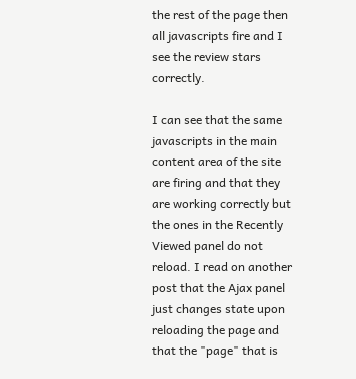the rest of the page then all javascripts fire and I see the review stars correctly.

I can see that the same javascripts in the main content area of the site are firing and that they are working correctly but the ones in the Recently Viewed panel do not reload. I read on another post that the Ajax panel just changes state upon reloading the page and that the "page" that is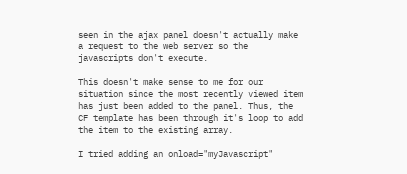seen in the ajax panel doesn't actually make a request to the web server so the javascripts don't execute.

This doesn't make sense to me for our situation since the most recently viewed item has just been added to the panel. Thus, the CF template has been through it's loop to add the item to the existing array.

I tried adding an onload="myJavascript"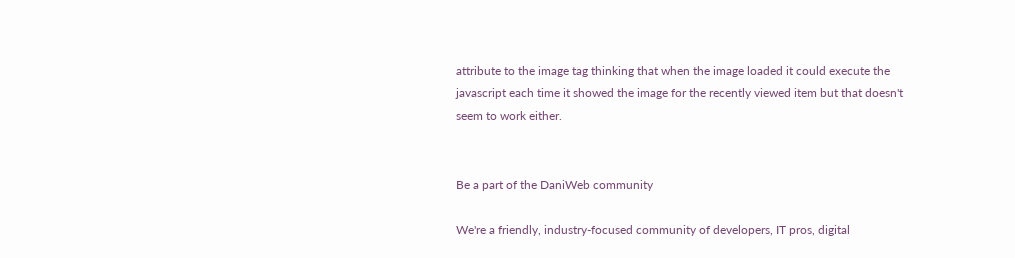attribute to the image tag thinking that when the image loaded it could execute the javascript each time it showed the image for the recently viewed item but that doesn't seem to work either.


Be a part of the DaniWeb community

We're a friendly, industry-focused community of developers, IT pros, digital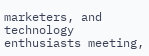marketers, and technology enthusiasts meeting,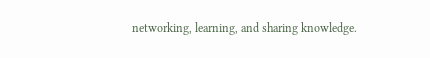networking, learning, and sharing knowledge.